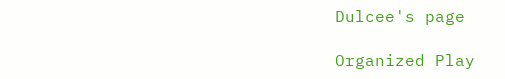Dulcee's page

Organized Play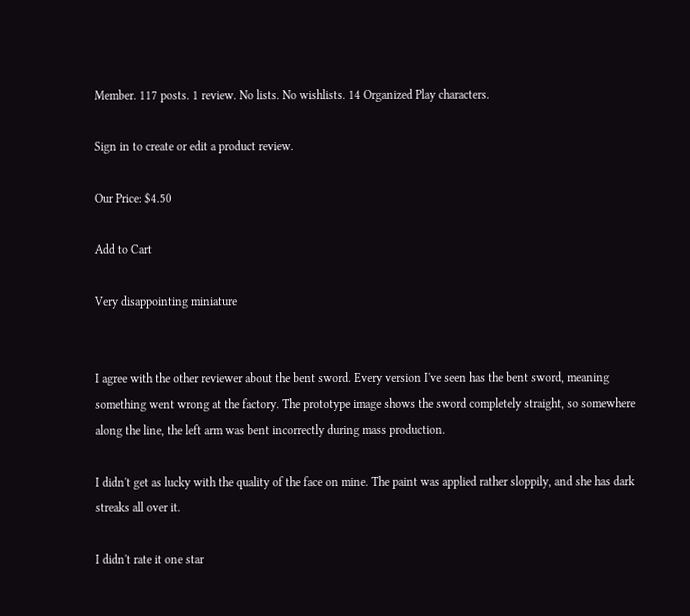Member. 117 posts. 1 review. No lists. No wishlists. 14 Organized Play characters.

Sign in to create or edit a product review.

Our Price: $4.50

Add to Cart

Very disappointing miniature


I agree with the other reviewer about the bent sword. Every version I've seen has the bent sword, meaning something went wrong at the factory. The prototype image shows the sword completely straight, so somewhere along the line, the left arm was bent incorrectly during mass production.

I didn't get as lucky with the quality of the face on mine. The paint was applied rather sloppily, and she has dark streaks all over it.

I didn't rate it one star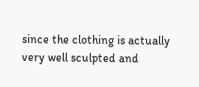since the clothing is actually very well sculpted and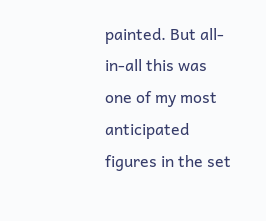painted. But all-in-all this was one of my most anticipated figures in the set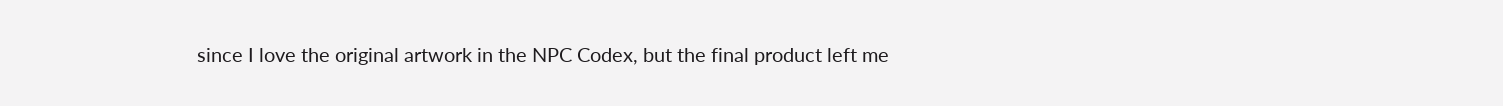since I love the original artwork in the NPC Codex, but the final product left me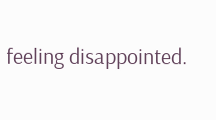feeling disappointed.